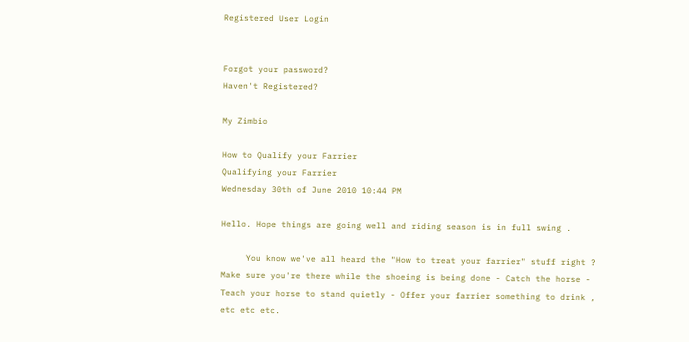Registered User Login


Forgot your password?
Haven't Registered?

My Zimbio

How to Qualify your Farrier
Qualifying your Farrier
Wednesday 30th of June 2010 10:44 PM

Hello. Hope things are going well and riding season is in full swing .

     You know we've all heard the "How to treat your farrier" stuff right ? Make sure you're there while the shoeing is being done - Catch the horse - Teach your horse to stand quietly - Offer your farrier something to drink , etc etc etc.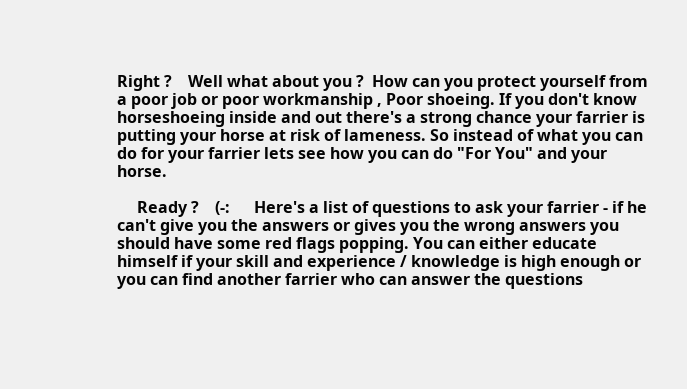Right ?    Well what about you ?  How can you protect yourself from a poor job or poor workmanship , Poor shoeing. If you don't know horseshoeing inside and out there's a strong chance your farrier is putting your horse at risk of lameness. So instead of what you can do for your farrier lets see how you can do "For You" and your horse.

     Ready ?    (-:      Here's a list of questions to ask your farrier - if he can't give you the answers or gives you the wrong answers you should have some red flags popping. You can either educate himself if your skill and experience / knowledge is high enough or you can find another farrier who can answer the questions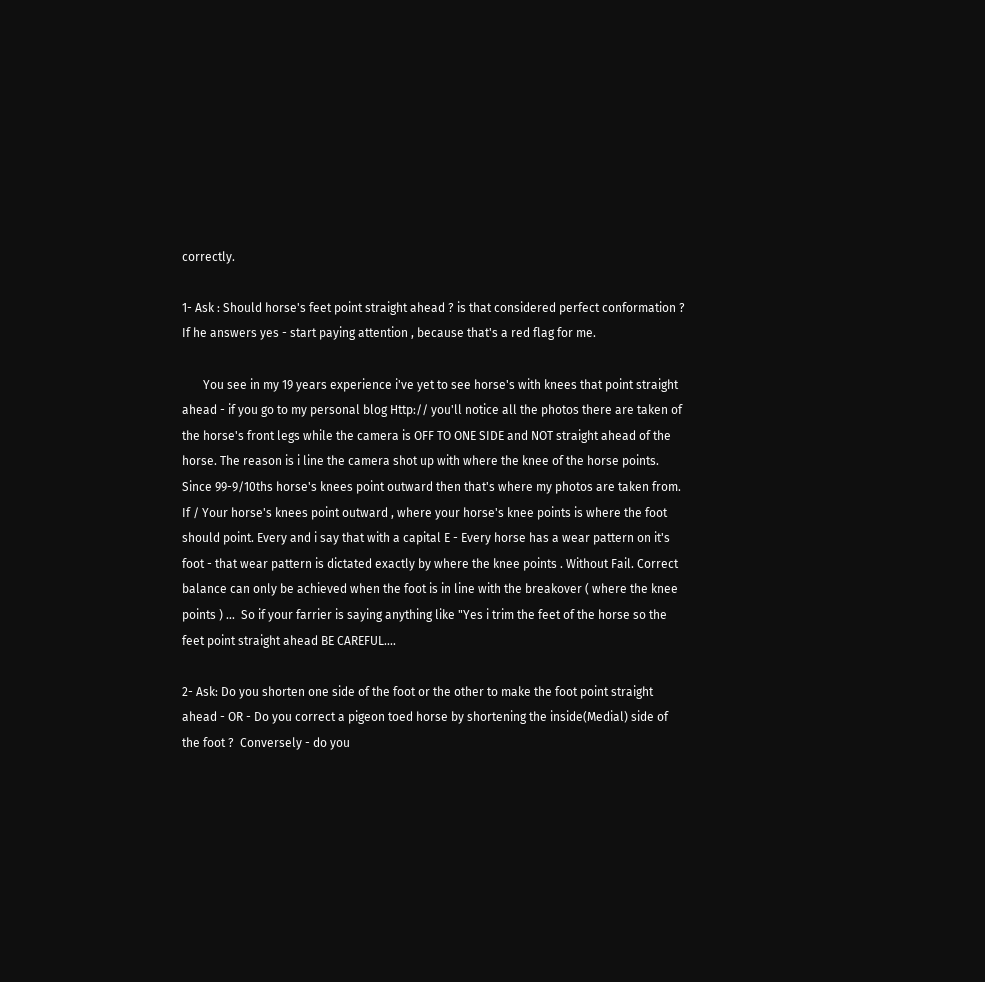correctly.

1- Ask : Should horse's feet point straight ahead ? is that considered perfect conformation ?  If he answers yes - start paying attention , because that's a red flag for me.

       You see in my 19 years experience i've yet to see horse's with knees that point straight ahead - if you go to my personal blog Http:// you'll notice all the photos there are taken of the horse's front legs while the camera is OFF TO ONE SIDE and NOT straight ahead of the horse. The reason is i line the camera shot up with where the knee of the horse points. Since 99-9/10ths horse's knees point outward then that's where my photos are taken from. If / Your horse's knees point outward , where your horse's knee points is where the foot should point. Every and i say that with a capital E - Every horse has a wear pattern on it's foot - that wear pattern is dictated exactly by where the knee points . Without Fail. Correct balance can only be achieved when the foot is in line with the breakover ( where the knee points ) ...  So if your farrier is saying anything like "Yes i trim the feet of the horse so the feet point straight ahead BE CAREFUL....

2- Ask: Do you shorten one side of the foot or the other to make the foot point straight ahead - OR - Do you correct a pigeon toed horse by shortening the inside(Medial) side of the foot ?  Conversely - do you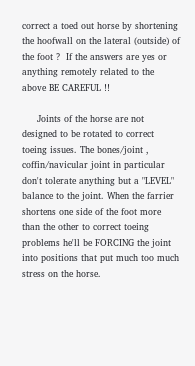correct a toed out horse by shortening the hoofwall on the lateral (outside) of the foot ?  If the answers are yes or anything remotely related to the above BE CAREFUL !!

     Joints of the horse are not designed to be rotated to correct toeing issues. The bones/joint , coffin/navicular joint in particular don't tolerate anything but a "LEVEL" balance to the joint. When the farrier shortens one side of the foot more than the other to correct toeing problems he'll be FORCING the joint into positions that put much too much stress on the horse.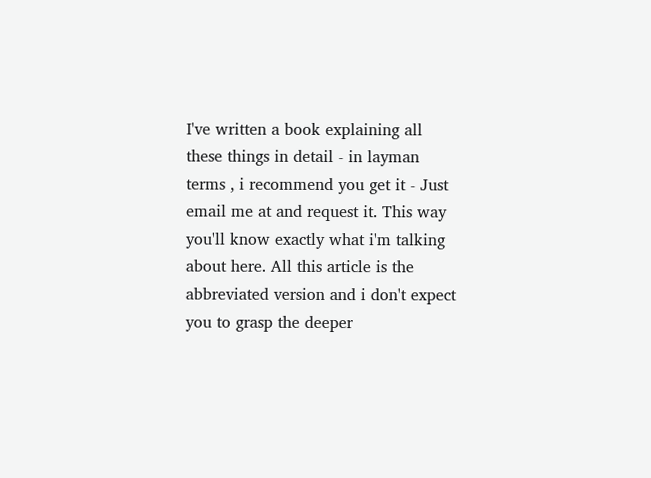I've written a book explaining all these things in detail - in layman terms , i recommend you get it - Just email me at and request it. This way you'll know exactly what i'm talking about here. All this article is the abbreviated version and i don't expect you to grasp the deeper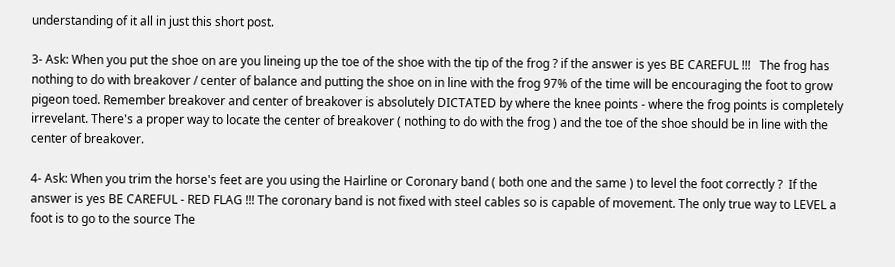understanding of it all in just this short post.

3- Ask: When you put the shoe on are you lineing up the toe of the shoe with the tip of the frog ? if the answer is yes BE CAREFUL !!!   The frog has nothing to do with breakover / center of balance and putting the shoe on in line with the frog 97% of the time will be encouraging the foot to grow pigeon toed. Remember breakover and center of breakover is absolutely DICTATED by where the knee points - where the frog points is completely irrevelant. There's a proper way to locate the center of breakover ( nothing to do with the frog ) and the toe of the shoe should be in line with the center of breakover.

4- Ask: When you trim the horse's feet are you using the Hairline or Coronary band ( both one and the same ) to level the foot correctly ?  If the answer is yes BE CAREFUL - RED FLAG !!! The coronary band is not fixed with steel cables so is capable of movement. The only true way to LEVEL a foot is to go to the source The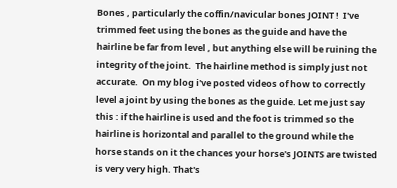Bones , particularly the coffin/navicular bones JOINT !  I've trimmed feet using the bones as the guide and have the hairline be far from level , but anything else will be ruining the integrity of the joint.  The hairline method is simply just not accurate.  On my blog i've posted videos of how to correctly level a joint by using the bones as the guide. Let me just say this : if the hairline is used and the foot is trimmed so the hairline is horizontal and parallel to the ground while the horse stands on it the chances your horse's JOINTS are twisted is very very high. That's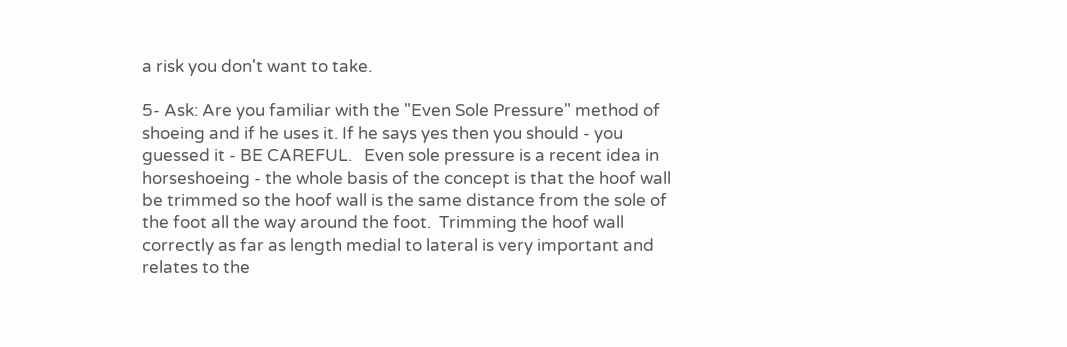a risk you don't want to take.

5- Ask: Are you familiar with the "Even Sole Pressure" method of shoeing and if he uses it. If he says yes then you should - you guessed it - BE CAREFUL.   Even sole pressure is a recent idea in horseshoeing - the whole basis of the concept is that the hoof wall be trimmed so the hoof wall is the same distance from the sole of the foot all the way around the foot.  Trimming the hoof wall correctly as far as length medial to lateral is very important and relates to the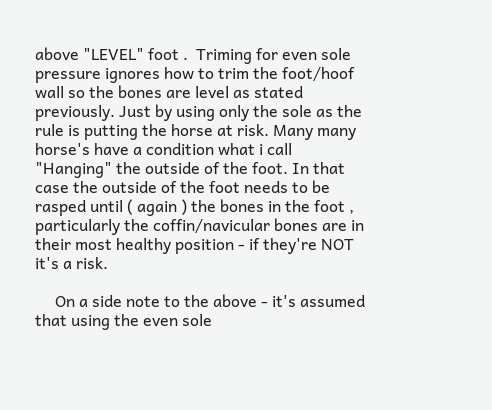above "LEVEL" foot .  Triming for even sole pressure ignores how to trim the foot/hoof wall so the bones are level as stated previously. Just by using only the sole as the rule is putting the horse at risk. Many many horse's have a condition what i call "Hanging" the outside of the foot. In that case the outside of the foot needs to be rasped until ( again ) the bones in the foot , particularly the coffin/navicular bones are in their most healthy position - if they're NOT it's a risk.

     On a side note to the above - it's assumed that using the even sole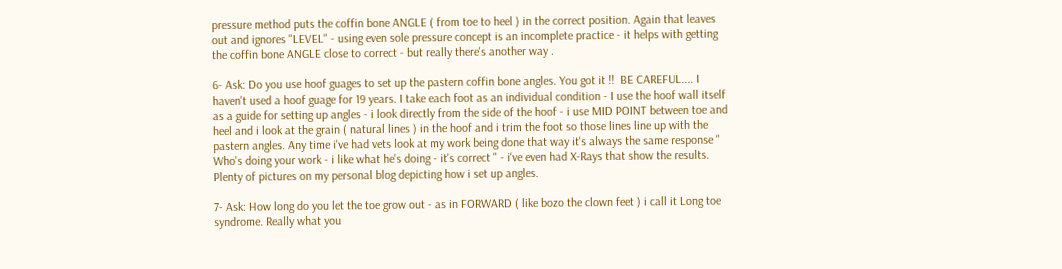pressure method puts the coffin bone ANGLE ( from toe to heel ) in the correct position. Again that leaves out and ignores "LEVEL" - using even sole pressure concept is an incomplete practice - it helps with getting the coffin bone ANGLE close to correct - but really there's another way .

6- Ask: Do you use hoof guages to set up the pastern coffin bone angles. You got it !!  BE CAREFUL.... I haven't used a hoof guage for 19 years. I take each foot as an individual condition - I use the hoof wall itself as a guide for setting up angles - i look directly from the side of the hoof - i use MID POINT between toe and heel and i look at the grain ( natural lines ) in the hoof and i trim the foot so those lines line up with the pastern angles. Any time i've had vets look at my work being done that way it's always the same response " Who's doing your work - i like what he's doing - it's correct " - i've even had X-Rays that show the results.  Plenty of pictures on my personal blog depicting how i set up angles.

7- Ask: How long do you let the toe grow out - as in FORWARD ( like bozo the clown feet ) i call it Long toe syndrome. Really what you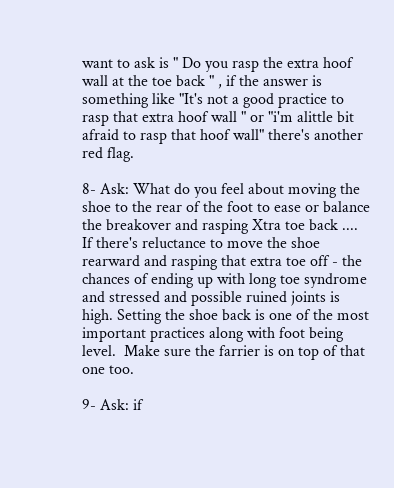want to ask is " Do you rasp the extra hoof wall at the toe back " , if the answer is something like "It's not a good practice to rasp that extra hoof wall " or "i'm alittle bit afraid to rasp that hoof wall" there's another red flag.

8- Ask: What do you feel about moving the shoe to the rear of the foot to ease or balance the breakover and rasping Xtra toe back ....   If there's reluctance to move the shoe rearward and rasping that extra toe off - the chances of ending up with long toe syndrome and stressed and possible ruined joints is high. Setting the shoe back is one of the most important practices along with foot being level.  Make sure the farrier is on top of that one too.

9- Ask: if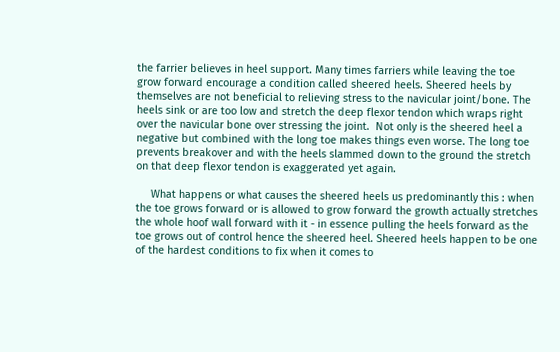the farrier believes in heel support. Many times farriers while leaving the toe grow forward encourage a condition called sheered heels. Sheered heels by themselves are not beneficial to relieving stress to the navicular joint/bone. The heels sink or are too low and stretch the deep flexor tendon which wraps right over the navicular bone over stressing the joint.  Not only is the sheered heel a negative but combined with the long toe makes things even worse. The long toe prevents breakover and with the heels slammed down to the ground the stretch on that deep flexor tendon is exaggerated yet again.

     What happens or what causes the sheered heels us predominantly this : when the toe grows forward or is allowed to grow forward the growth actually stretches the whole hoof wall forward with it - in essence pulling the heels forward as the toe grows out of control hence the sheered heel. Sheered heels happen to be one of the hardest conditions to fix when it comes to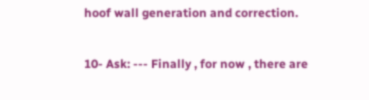hoof wall generation and correction.

10- Ask: --- Finally , for now , there are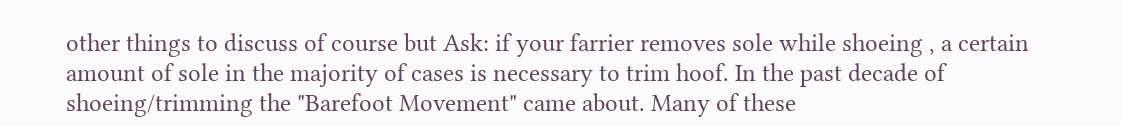other things to discuss of course but Ask: if your farrier removes sole while shoeing , a certain amount of sole in the majority of cases is necessary to trim hoof. In the past decade of shoeing/trimming the "Barefoot Movement" came about. Many of these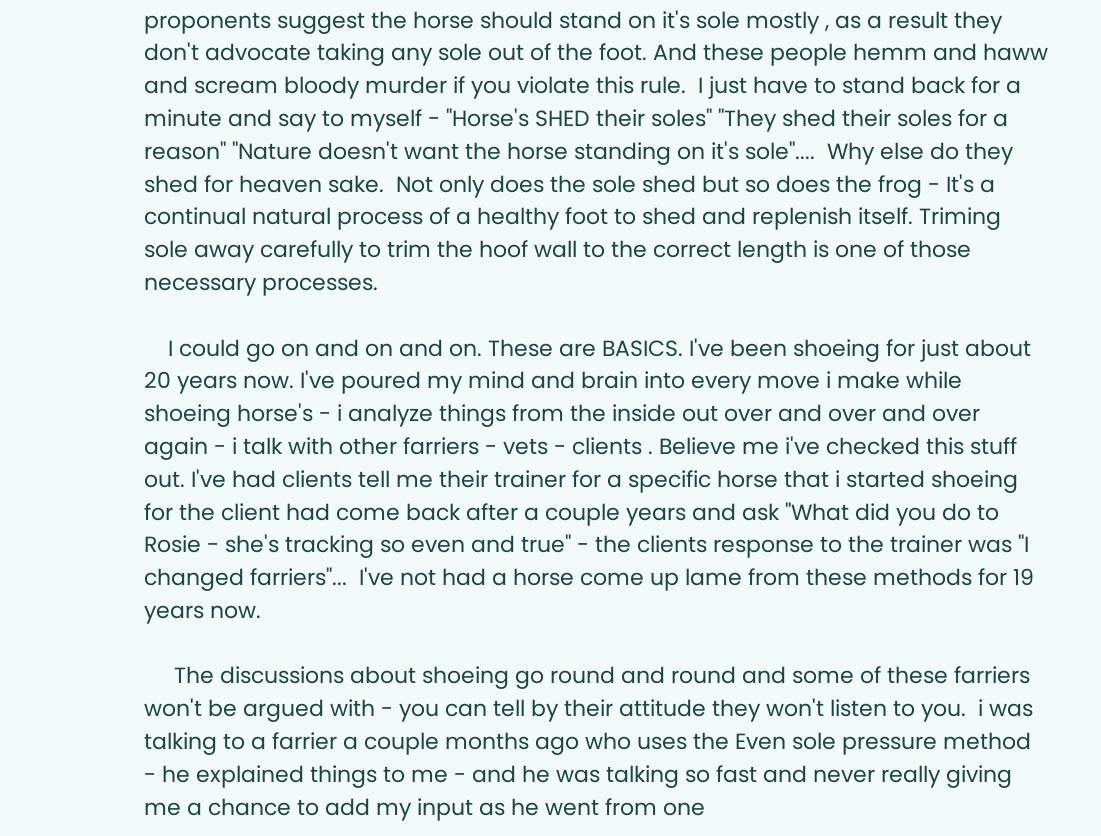proponents suggest the horse should stand on it's sole mostly , as a result they don't advocate taking any sole out of the foot. And these people hemm and haww and scream bloody murder if you violate this rule.  I just have to stand back for a minute and say to myself - "Horse's SHED their soles" "They shed their soles for a reason" "Nature doesn't want the horse standing on it's sole"....  Why else do they shed for heaven sake.  Not only does the sole shed but so does the frog - It's a continual natural process of a healthy foot to shed and replenish itself. Triming sole away carefully to trim the hoof wall to the correct length is one of those necessary processes.

    I could go on and on and on. These are BASICS. I've been shoeing for just about 20 years now. I've poured my mind and brain into every move i make while shoeing horse's - i analyze things from the inside out over and over and over again - i talk with other farriers - vets - clients . Believe me i've checked this stuff out. I've had clients tell me their trainer for a specific horse that i started shoeing for the client had come back after a couple years and ask "What did you do to Rosie - she's tracking so even and true" - the clients response to the trainer was "I changed farriers"...  I've not had a horse come up lame from these methods for 19 years now.

     The discussions about shoeing go round and round and some of these farriers won't be argued with - you can tell by their attitude they won't listen to you.  i was talking to a farrier a couple months ago who uses the Even sole pressure method - he explained things to me - and he was talking so fast and never really giving me a chance to add my input as he went from one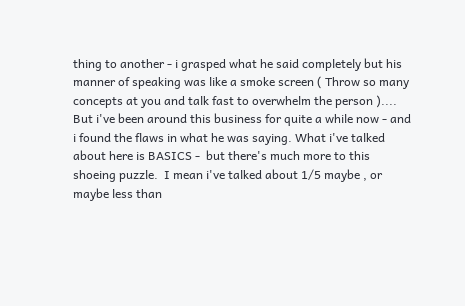thing to another - i grasped what he said completely but his manner of speaking was like a smoke screen ( Throw so many concepts at you and talk fast to overwhelm the person ).... But i've been around this business for quite a while now - and i found the flaws in what he was saying. What i've talked about here is BASICS -  but there's much more to this shoeing puzzle.  I mean i've talked about 1/5 maybe , or maybe less than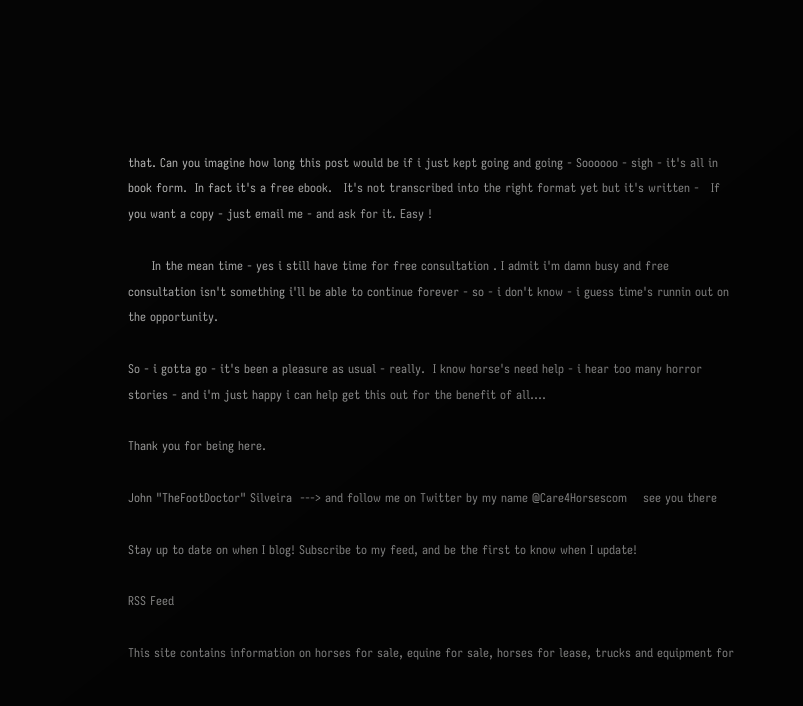that. Can you imagine how long this post would be if i just kept going and going - Soooooo - sigh - it's all in book form.  In fact it's a free ebook.   It's not transcribed into the right format yet but it's written -   If you want a copy - just email me - and ask for it. Easy !

      In the mean time - yes i still have time for free consultation . I admit i'm damn busy and free consultation isn't something i'll be able to continue forever - so - i don't know - i guess time's runnin out on the opportunity.

So - i gotta go - it's been a pleasure as usual - really.  I know horse's need help - i hear too many horror stories - and i'm just happy i can help get this out for the benefit of all....

Thank you for being here.

John "TheFootDoctor" Silveira  ---> and follow me on Twitter by my name @Care4Horsescom    see you there

Stay up to date on when I blog! Subscribe to my feed, and be the first to know when I update!

RSS Feed

This site contains information on horses for sale, equine for sale, horses for lease, trucks and equipment for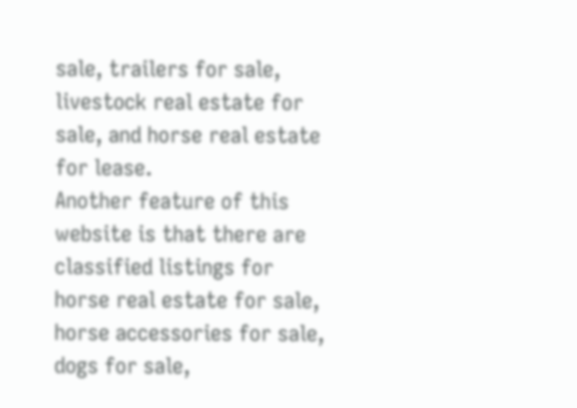sale, trailers for sale, livestock real estate for sale, and horse real estate for lease.
Another feature of this website is that there are classified listings for horse real estate for sale, horse accessories for sale, dogs for sale,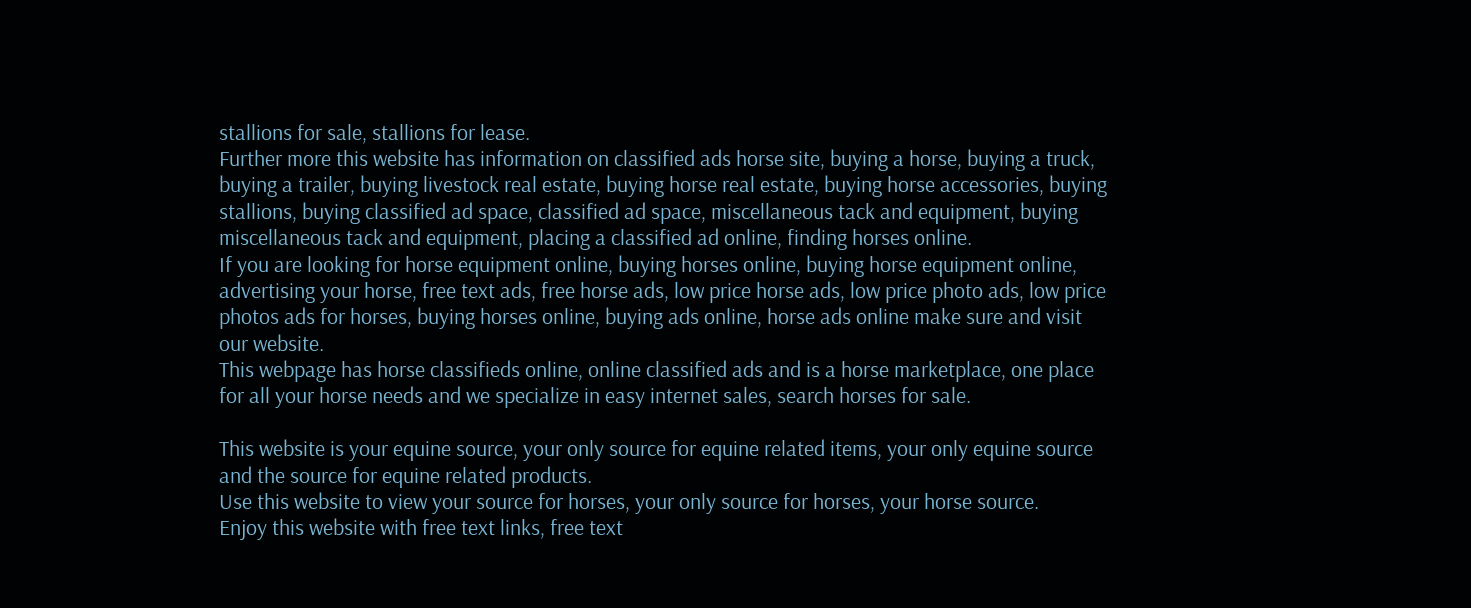stallions for sale, stallions for lease.
Further more this website has information on classified ads horse site, buying a horse, buying a truck, buying a trailer, buying livestock real estate, buying horse real estate, buying horse accessories, buying stallions, buying classified ad space, classified ad space, miscellaneous tack and equipment, buying miscellaneous tack and equipment, placing a classified ad online, finding horses online.
If you are looking for horse equipment online, buying horses online, buying horse equipment online, advertising your horse, free text ads, free horse ads, low price horse ads, low price photo ads, low price photos ads for horses, buying horses online, buying ads online, horse ads online make sure and visit our website.
This webpage has horse classifieds online, online classified ads and is a horse marketplace, one place for all your horse needs and we specialize in easy internet sales, search horses for sale.

This website is your equine source, your only source for equine related items, your only equine source and the source for equine related products.
Use this website to view your source for horses, your only source for horses, your horse source.
Enjoy this website with free text links, free text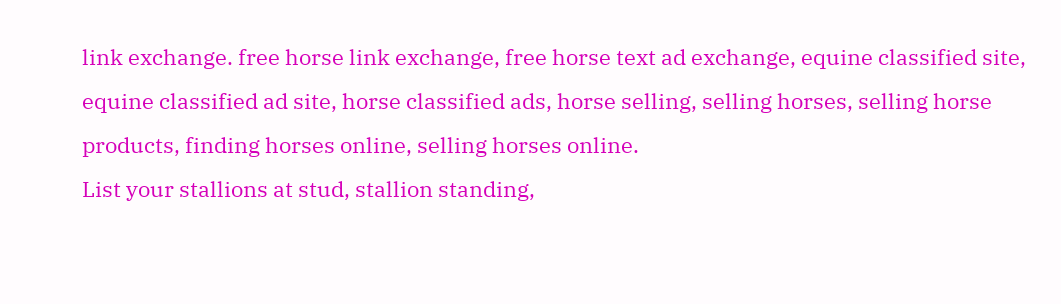link exchange. free horse link exchange, free horse text ad exchange, equine classified site, equine classified ad site, horse classified ads, horse selling, selling horses, selling horse products, finding horses online, selling horses online.
List your stallions at stud, stallion standing,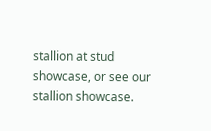stallion at stud showcase, or see our stallion showcase.